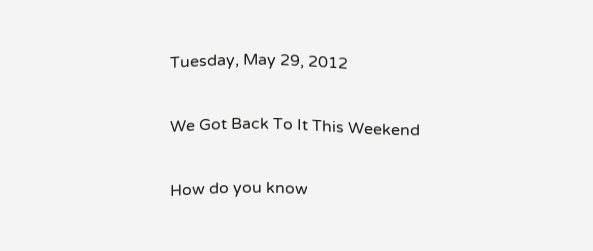Tuesday, May 29, 2012

We Got Back To It This Weekend

How do you know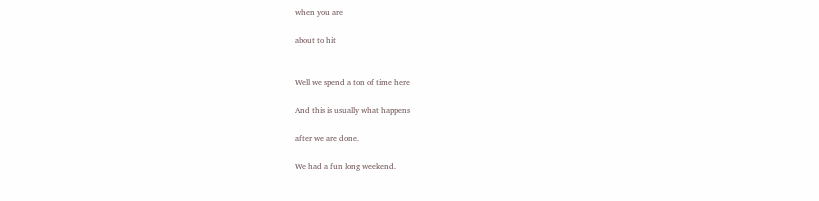when you are

about to hit


Well we spend a ton of time here

And this is usually what happens

after we are done.

We had a fun long weekend.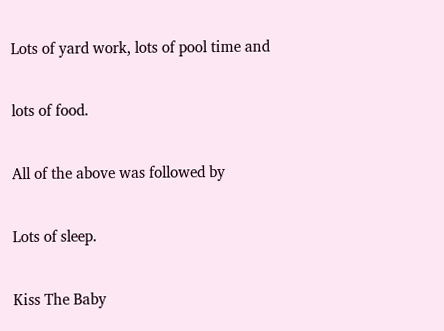Lots of yard work, lots of pool time and

lots of food.

All of the above was followed by

Lots of sleep.

Kiss The Baby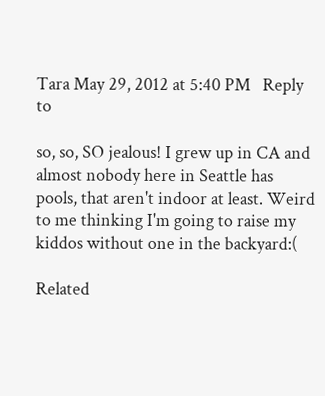Tara May 29, 2012 at 5:40 PM   Reply to

so, so, SO jealous! I grew up in CA and almost nobody here in Seattle has pools, that aren't indoor at least. Weird to me thinking I'm going to raise my kiddos without one in the backyard:(

Related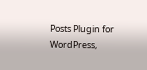Posts Plugin for WordPress,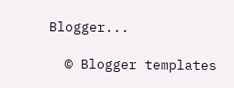Blogger...

  © Blogger templates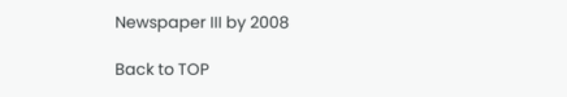Newspaper III by 2008

Back to TOP